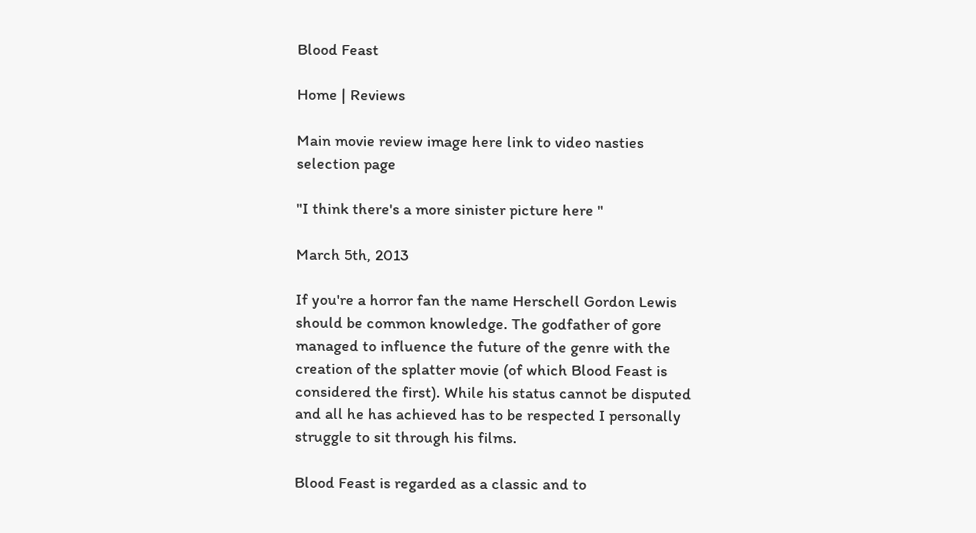Blood Feast

Home | Reviews

Main movie review image here link to video nasties selection page

"I think there's a more sinister picture here "

March 5th, 2013

If you're a horror fan the name Herschell Gordon Lewis should be common knowledge. The godfather of gore managed to influence the future of the genre with the creation of the splatter movie (of which Blood Feast is considered the first). While his status cannot be disputed and all he has achieved has to be respected I personally struggle to sit through his films.

Blood Feast is regarded as a classic and to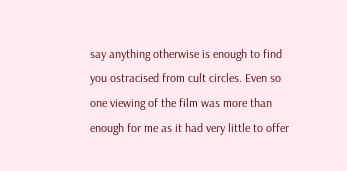say anything otherwise is enough to find you ostracised from cult circles. Even so one viewing of the film was more than enough for me as it had very little to offer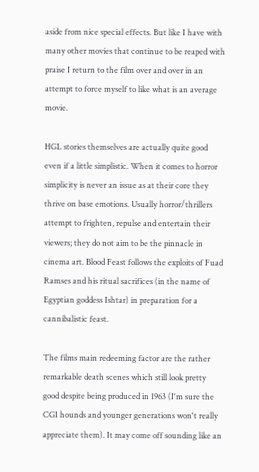aside from nice special effects. But like I have with many other movies that continue to be reaped with praise I return to the film over and over in an attempt to force myself to like what is an average movie.

HGL stories themselves are actually quite good even if a little simplistic. When it comes to horror simplicity is never an issue as at their core they thrive on base emotions. Usually horror/thrillers attempt to frighten, repulse and entertain their viewers; they do not aim to be the pinnacle in cinema art. Blood Feast follows the exploits of Fuad Ramses and his ritual sacrifices (in the name of Egyptian goddess Ishtar) in preparation for a cannibalistic feast.

The films main redeeming factor are the rather remarkable death scenes which still look pretty good despite being produced in 1963 (I'm sure the CGI hounds and younger generations won't really appreciate them). It may come off sounding like an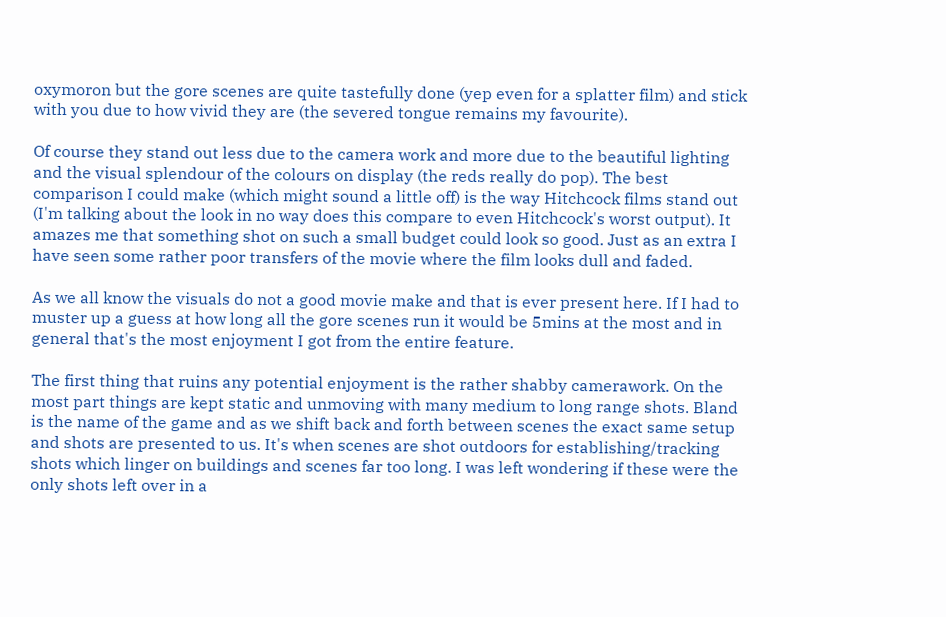oxymoron but the gore scenes are quite tastefully done (yep even for a splatter film) and stick with you due to how vivid they are (the severed tongue remains my favourite).

Of course they stand out less due to the camera work and more due to the beautiful lighting and the visual splendour of the colours on display (the reds really do pop). The best comparison I could make (which might sound a little off) is the way Hitchcock films stand out (I'm talking about the look in no way does this compare to even Hitchcock's worst output). It amazes me that something shot on such a small budget could look so good. Just as an extra I have seen some rather poor transfers of the movie where the film looks dull and faded.

As we all know the visuals do not a good movie make and that is ever present here. If I had to muster up a guess at how long all the gore scenes run it would be 5mins at the most and in general that's the most enjoyment I got from the entire feature.

The first thing that ruins any potential enjoyment is the rather shabby camerawork. On the most part things are kept static and unmoving with many medium to long range shots. Bland is the name of the game and as we shift back and forth between scenes the exact same setup and shots are presented to us. It's when scenes are shot outdoors for establishing/tracking shots which linger on buildings and scenes far too long. I was left wondering if these were the only shots left over in a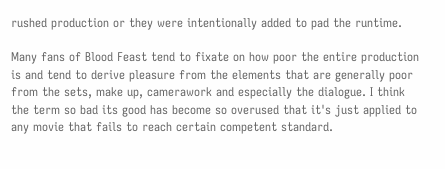rushed production or they were intentionally added to pad the runtime.

Many fans of Blood Feast tend to fixate on how poor the entire production is and tend to derive pleasure from the elements that are generally poor from the sets, make up, camerawork and especially the dialogue. I think the term so bad its good has become so overused that it's just applied to any movie that fails to reach certain competent standard.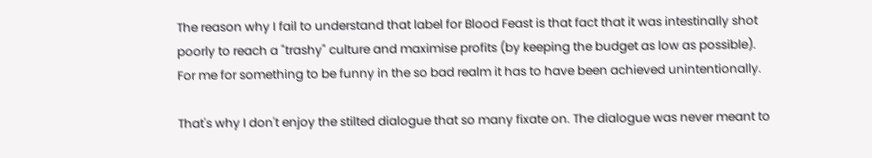The reason why I fail to understand that label for Blood Feast is that fact that it was intestinally shot poorly to reach a "trashy" culture and maximise profits (by keeping the budget as low as possible). For me for something to be funny in the so bad realm it has to have been achieved unintentionally.

That's why I don't enjoy the stilted dialogue that so many fixate on. The dialogue was never meant to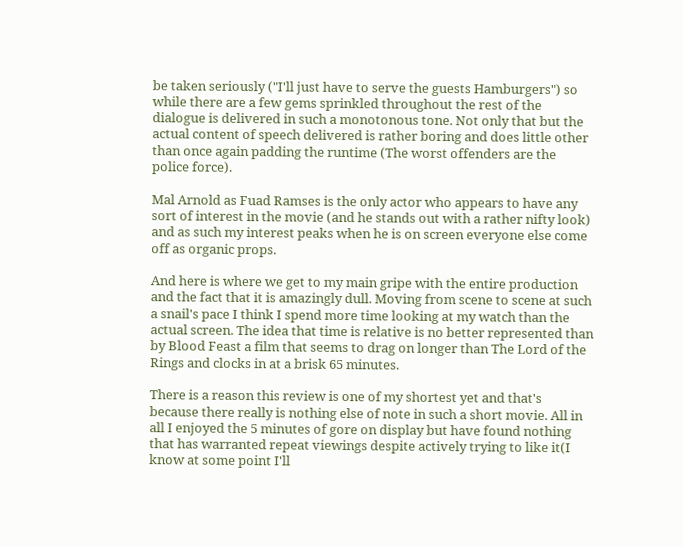be taken seriously ("I'll just have to serve the guests Hamburgers") so while there are a few gems sprinkled throughout the rest of the dialogue is delivered in such a monotonous tone. Not only that but the actual content of speech delivered is rather boring and does little other than once again padding the runtime (The worst offenders are the police force).

Mal Arnold as Fuad Ramses is the only actor who appears to have any sort of interest in the movie (and he stands out with a rather nifty look) and as such my interest peaks when he is on screen everyone else come off as organic props.

And here is where we get to my main gripe with the entire production and the fact that it is amazingly dull. Moving from scene to scene at such a snail's pace I think I spend more time looking at my watch than the actual screen. The idea that time is relative is no better represented than by Blood Feast a film that seems to drag on longer than The Lord of the Rings and clocks in at a brisk 65 minutes.

There is a reason this review is one of my shortest yet and that's because there really is nothing else of note in such a short movie. All in all I enjoyed the 5 minutes of gore on display but have found nothing that has warranted repeat viewings despite actively trying to like it(I know at some point I'll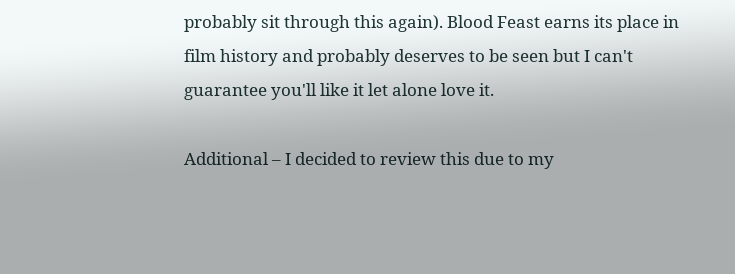probably sit through this again). Blood Feast earns its place in film history and probably deserves to be seen but I can't guarantee you'll like it let alone love it.

Additional – I decided to review this due to my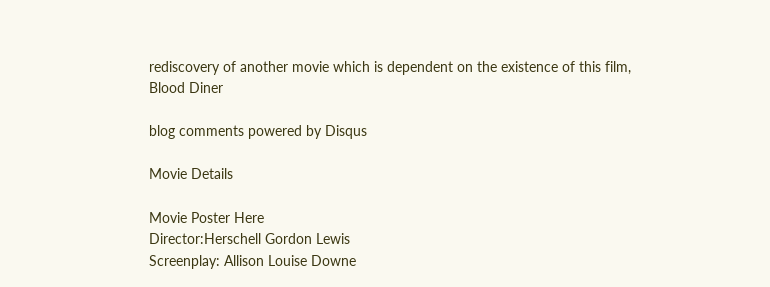rediscovery of another movie which is dependent on the existence of this film, Blood Diner

blog comments powered by Disqus

Movie Details

Movie Poster Here
Director:Herschell Gordon Lewis
Screenplay: Allison Louise Downe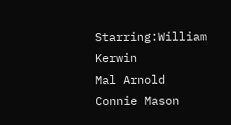Starring:William Kerwin
Mal Arnold
Connie Mason